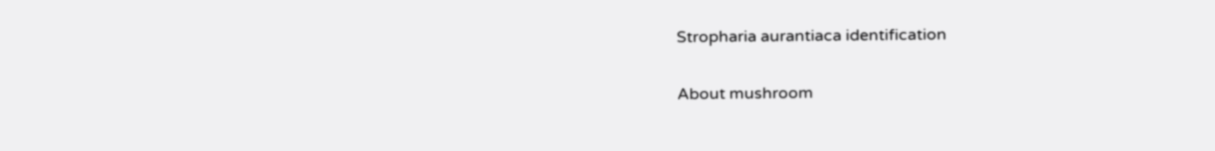Stropharia aurantiaca identification

About mushroom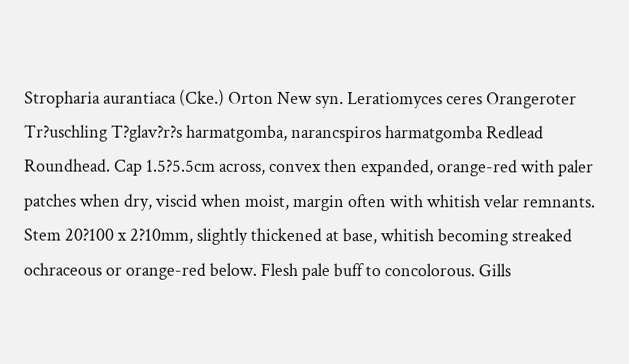Stropharia aurantiaca (Cke.) Orton New syn. Leratiomyces ceres Orangeroter Tr?uschling T?glav?r?s harmatgomba, narancspiros harmatgomba Redlead Roundhead. Cap 1.5?5.5cm across, convex then expanded, orange-red with paler patches when dry, viscid when moist, margin often with whitish velar remnants. Stem 20?100 x 2?10mm, slightly thickened at base, whitish becoming streaked ochraceous or orange-red below. Flesh pale buff to concolorous. Gills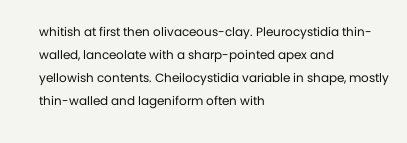whitish at first then olivaceous-clay. Pleurocystidia thin-walled, lanceolate with a sharp-pointed apex and yellowish contents. Cheilocystidia variable in shape, mostly thin-walled and lageniform often with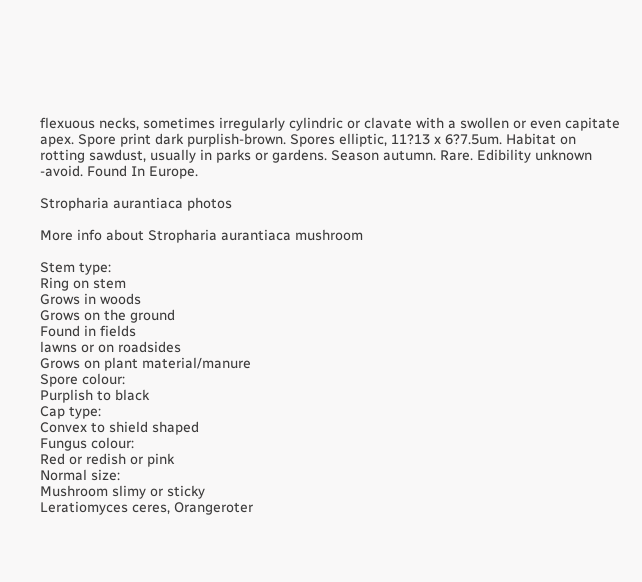flexuous necks, sometimes irregularly cylindric or clavate with a swollen or even capitate apex. Spore print dark purplish-brown. Spores elliptic, 11?13 x 6?7.5um. Habitat on rotting sawdust, usually in parks or gardens. Season autumn. Rare. Edibility unknown -avoid. Found In Europe.

Stropharia aurantiaca photos

More info about Stropharia aurantiaca mushroom

Stem type:
Ring on stem
Grows in woods
Grows on the ground
Found in fields
lawns or on roadsides
Grows on plant material/manure
Spore colour:
Purplish to black
Cap type:
Convex to shield shaped
Fungus colour:
Red or redish or pink
Normal size:
Mushroom slimy or sticky
Leratiomyces ceres, Orangeroter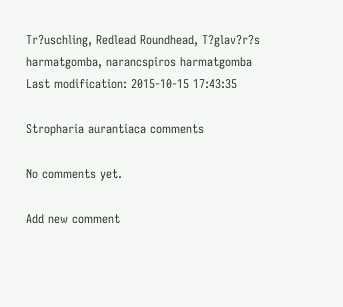Tr?uschling, Redlead Roundhead, T?glav?r?s harmatgomba, narancspiros harmatgomba
Last modification: 2015-10-15 17:43:35

Stropharia aurantiaca comments

No comments yet.

Add new comment